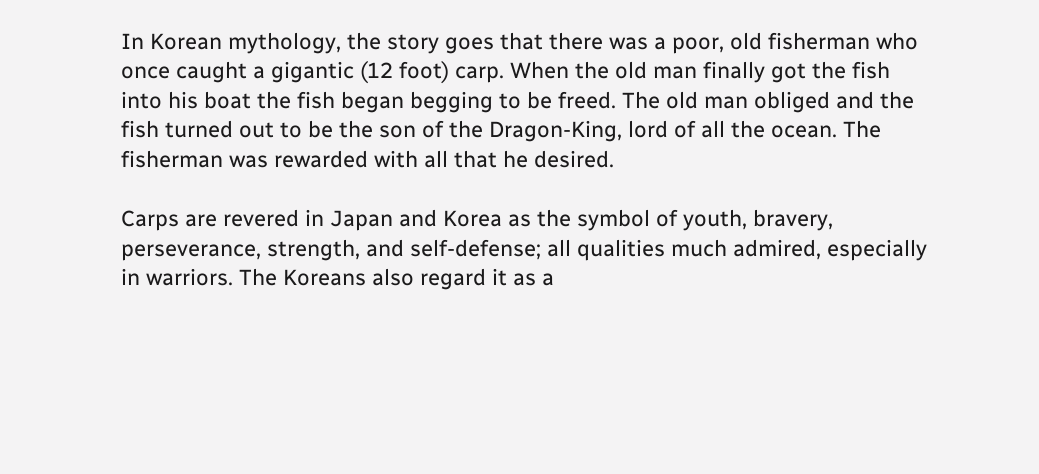In Korean mythology, the story goes that there was a poor, old fisherman who once caught a gigantic (12 foot) carp. When the old man finally got the fish into his boat the fish began begging to be freed. The old man obliged and the fish turned out to be the son of the Dragon-King, lord of all the ocean. The fisherman was rewarded with all that he desired.

Carps are revered in Japan and Korea as the symbol of youth, bravery, perseverance, strength, and self-defense; all qualities much admired, especially in warriors. The Koreans also regard it as a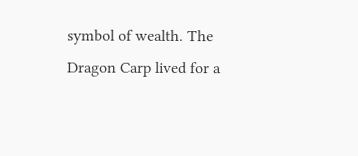symbol of wealth. The Dragon Carp lived for a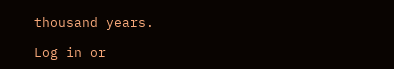thousand years.

Log in or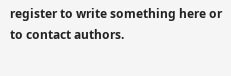register to write something here or to contact authors.